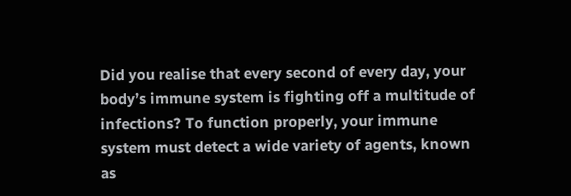Did you realise that every second of every day, your body’s immune system is fighting off a multitude of infections? To function properly, your immune system must detect a wide variety of agents, known as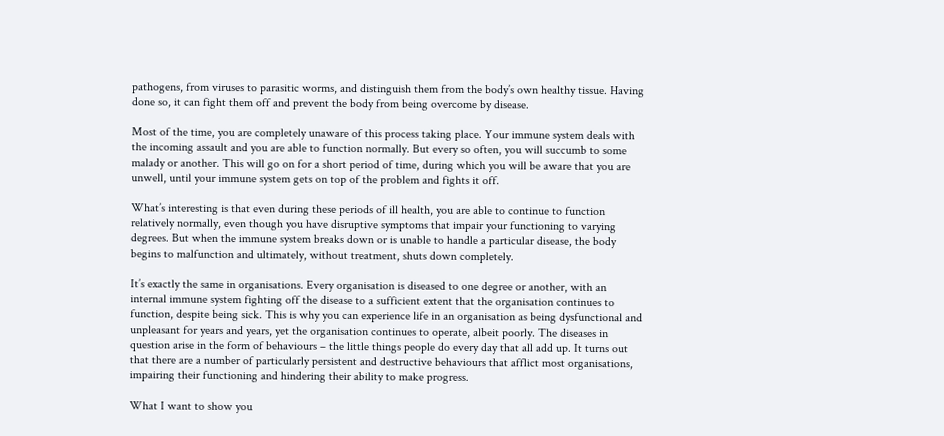pathogens, from viruses to parasitic worms, and distinguish them from the body’s own healthy tissue. Having done so, it can fight them off and prevent the body from being overcome by disease.

Most of the time, you are completely unaware of this process taking place. Your immune system deals with the incoming assault and you are able to function normally. But every so often, you will succumb to some malady or another. This will go on for a short period of time, during which you will be aware that you are unwell, until your immune system gets on top of the problem and fights it off.

What’s interesting is that even during these periods of ill health, you are able to continue to function relatively normally, even though you have disruptive symptoms that impair your functioning to varying degrees. But when the immune system breaks down or is unable to handle a particular disease, the body begins to malfunction and ultimately, without treatment, shuts down completely.

It’s exactly the same in organisations. Every organisation is diseased to one degree or another, with an internal immune system fighting off the disease to a sufficient extent that the organisation continues to function, despite being sick. This is why you can experience life in an organisation as being dysfunctional and unpleasant for years and years, yet the organisation continues to operate, albeit poorly. The diseases in question arise in the form of behaviours – the little things people do every day that all add up. It turns out that there are a number of particularly persistent and destructive behaviours that afflict most organisations, impairing their functioning and hindering their ability to make progress.

What I want to show you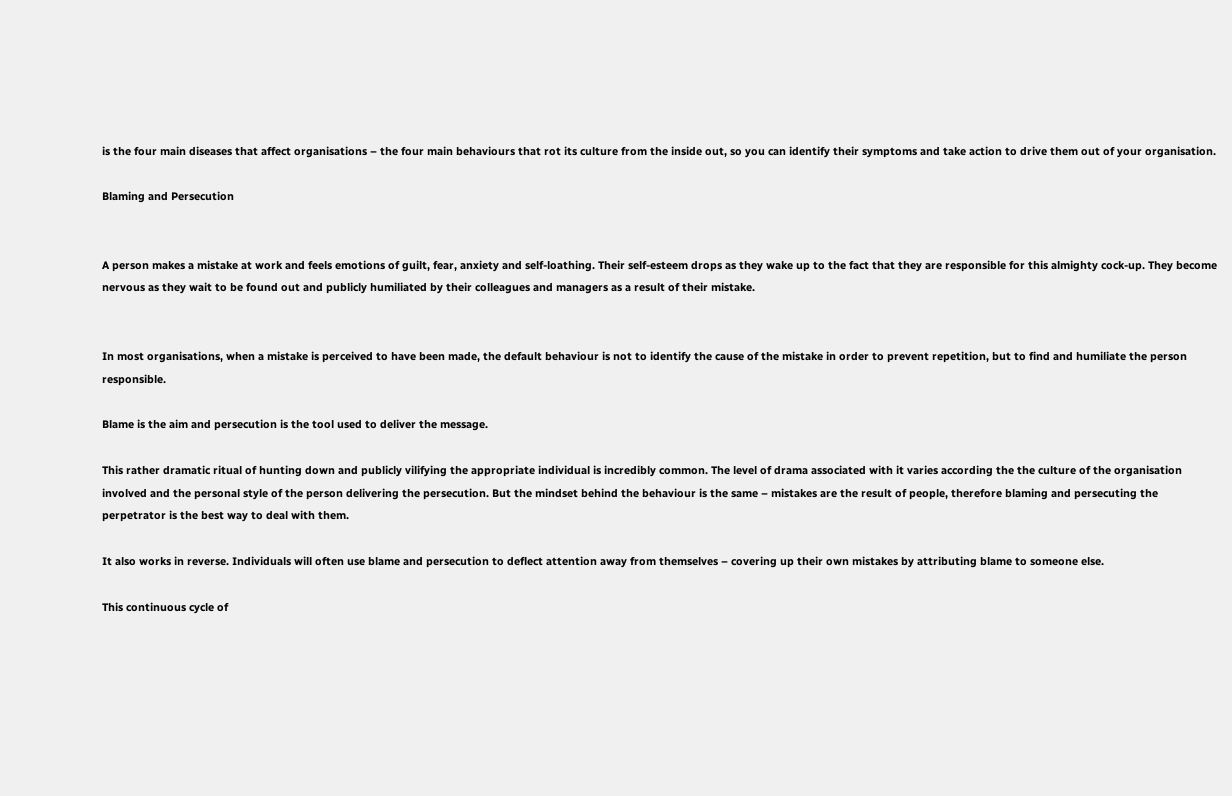is the four main diseases that affect organisations – the four main behaviours that rot its culture from the inside out, so you can identify their symptoms and take action to drive them out of your organisation.

Blaming and Persecution


A person makes a mistake at work and feels emotions of guilt, fear, anxiety and self-loathing. Their self-esteem drops as they wake up to the fact that they are responsible for this almighty cock-up. They become nervous as they wait to be found out and publicly humiliated by their colleagues and managers as a result of their mistake.


In most organisations, when a mistake is perceived to have been made, the default behaviour is not to identify the cause of the mistake in order to prevent repetition, but to find and humiliate the person responsible.

Blame is the aim and persecution is the tool used to deliver the message.

This rather dramatic ritual of hunting down and publicly vilifying the appropriate individual is incredibly common. The level of drama associated with it varies according the the culture of the organisation involved and the personal style of the person delivering the persecution. But the mindset behind the behaviour is the same – mistakes are the result of people, therefore blaming and persecuting the perpetrator is the best way to deal with them.

It also works in reverse. Individuals will often use blame and persecution to deflect attention away from themselves – covering up their own mistakes by attributing blame to someone else.

This continuous cycle of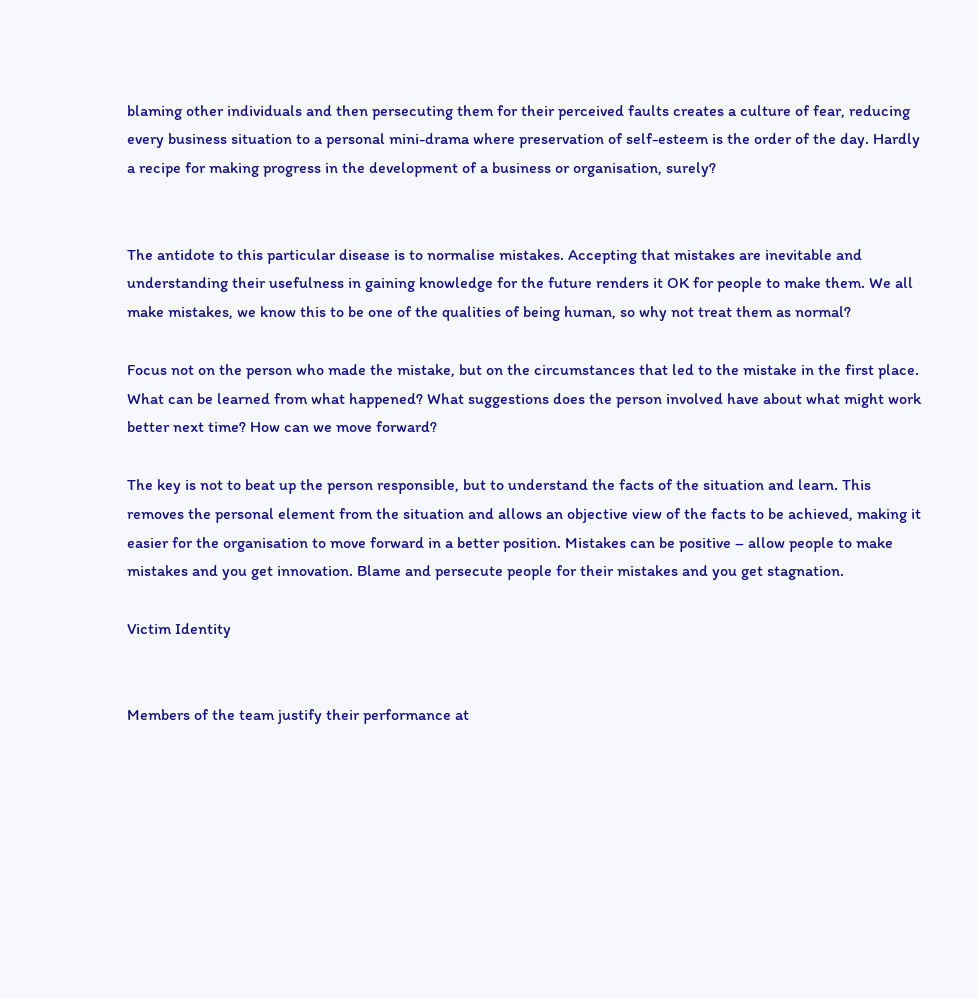blaming other individuals and then persecuting them for their perceived faults creates a culture of fear, reducing every business situation to a personal mini-drama where preservation of self-esteem is the order of the day. Hardly a recipe for making progress in the development of a business or organisation, surely?


The antidote to this particular disease is to normalise mistakes. Accepting that mistakes are inevitable and understanding their usefulness in gaining knowledge for the future renders it OK for people to make them. We all make mistakes, we know this to be one of the qualities of being human, so why not treat them as normal?

Focus not on the person who made the mistake, but on the circumstances that led to the mistake in the first place. What can be learned from what happened? What suggestions does the person involved have about what might work better next time? How can we move forward?

The key is not to beat up the person responsible, but to understand the facts of the situation and learn. This removes the personal element from the situation and allows an objective view of the facts to be achieved, making it easier for the organisation to move forward in a better position. Mistakes can be positive – allow people to make mistakes and you get innovation. Blame and persecute people for their mistakes and you get stagnation.

Victim Identity


Members of the team justify their performance at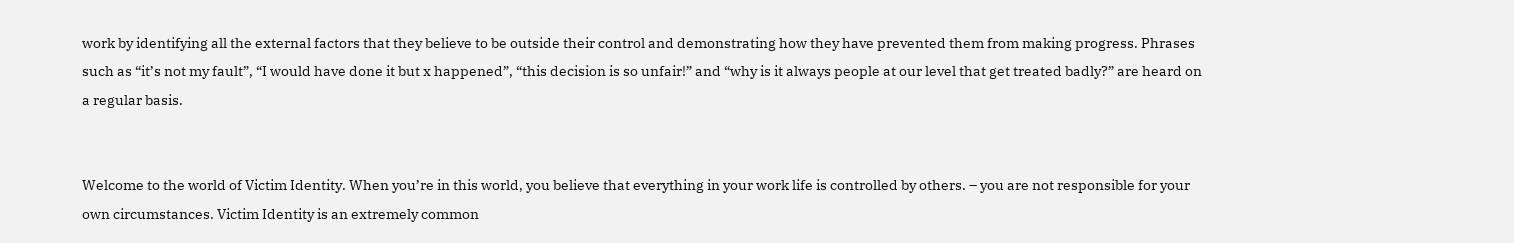work by identifying all the external factors that they believe to be outside their control and demonstrating how they have prevented them from making progress. Phrases such as “it’s not my fault”, “I would have done it but x happened”, “this decision is so unfair!” and “why is it always people at our level that get treated badly?” are heard on a regular basis.


Welcome to the world of Victim Identity. When you’re in this world, you believe that everything in your work life is controlled by others. – you are not responsible for your own circumstances. Victim Identity is an extremely common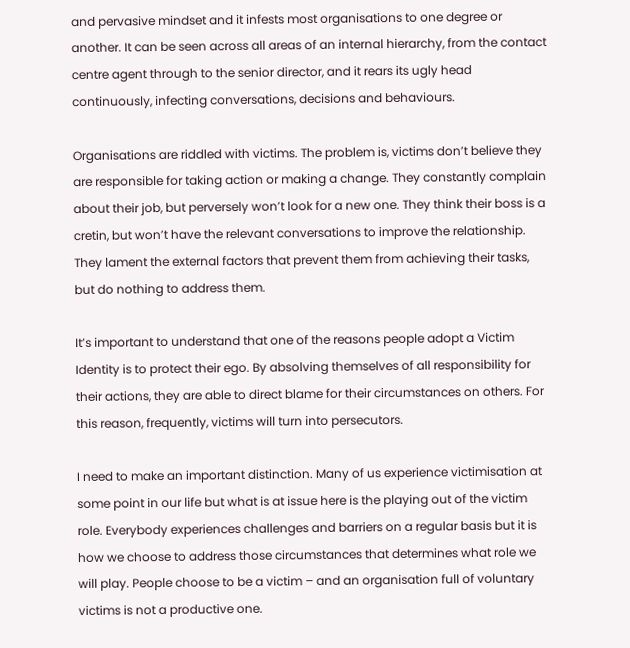and pervasive mindset and it infests most organisations to one degree or another. It can be seen across all areas of an internal hierarchy, from the contact centre agent through to the senior director, and it rears its ugly head continuously, infecting conversations, decisions and behaviours.

Organisations are riddled with victims. The problem is, victims don’t believe they are responsible for taking action or making a change. They constantly complain about their job, but perversely won’t look for a new one. They think their boss is a cretin, but won’t have the relevant conversations to improve the relationship. They lament the external factors that prevent them from achieving their tasks, but do nothing to address them.

It’s important to understand that one of the reasons people adopt a Victim Identity is to protect their ego. By absolving themselves of all responsibility for their actions, they are able to direct blame for their circumstances on others. For this reason, frequently, victims will turn into persecutors.

I need to make an important distinction. Many of us experience victimisation at some point in our life but what is at issue here is the playing out of the victim role. Everybody experiences challenges and barriers on a regular basis but it is how we choose to address those circumstances that determines what role we will play. People choose to be a victim – and an organisation full of voluntary victims is not a productive one.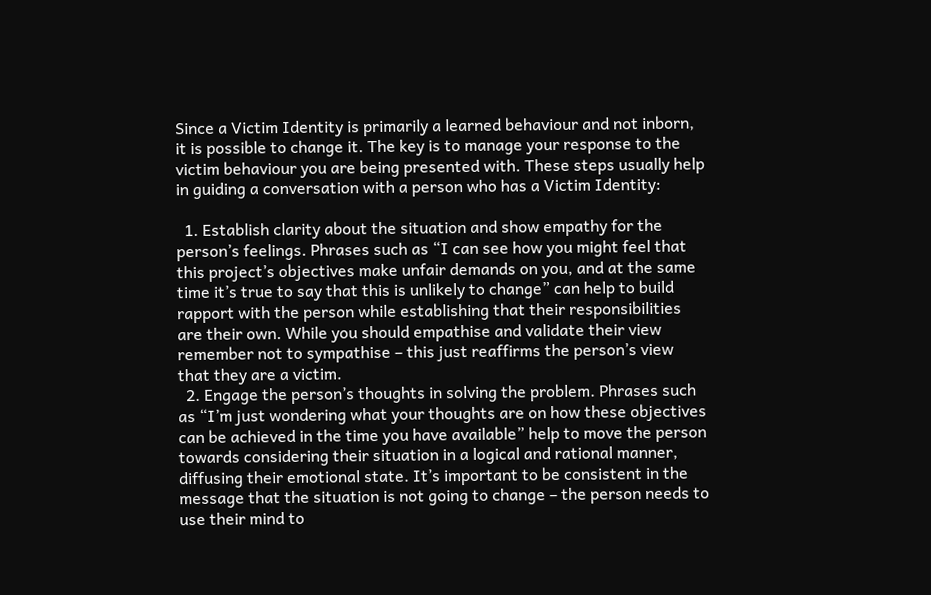Since a Victim Identity is primarily a learned behaviour and not inborn, it is possible to change it. The key is to manage your response to the victim behaviour you are being presented with. These steps usually help in guiding a conversation with a person who has a Victim Identity:

  1. Establish clarity about the situation and show empathy for the person’s feelings. Phrases such as “I can see how you might feel that this project’s objectives make unfair demands on you, and at the same time it’s true to say that this is unlikely to change” can help to build rapport with the person while establishing that their responsibilities are their own. While you should empathise and validate their view remember not to sympathise – this just reaffirms the person’s view that they are a victim.
  2. Engage the person’s thoughts in solving the problem. Phrases such as “I’m just wondering what your thoughts are on how these objectives can be achieved in the time you have available” help to move the person towards considering their situation in a logical and rational manner, diffusing their emotional state. It’s important to be consistent in the message that the situation is not going to change – the person needs to use their mind to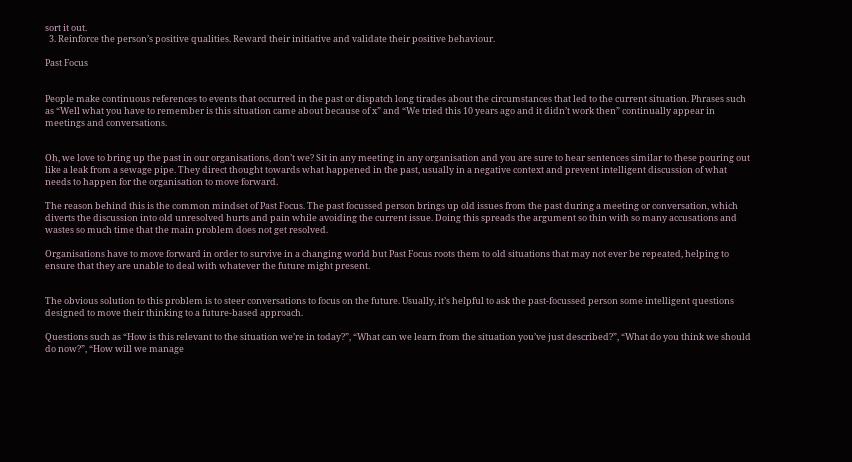sort it out.
  3. Reinforce the person’s positive qualities. Reward their initiative and validate their positive behaviour.

Past Focus


People make continuous references to events that occurred in the past or dispatch long tirades about the circumstances that led to the current situation. Phrases such as “Well what you have to remember is this situation came about because of x” and “We tried this 10 years ago and it didn’t work then” continually appear in meetings and conversations.


Oh, we love to bring up the past in our organisations, don’t we? Sit in any meeting in any organisation and you are sure to hear sentences similar to these pouring out like a leak from a sewage pipe. They direct thought towards what happened in the past, usually in a negative context and prevent intelligent discussion of what needs to happen for the organisation to move forward.

The reason behind this is the common mindset of Past Focus. The past focussed person brings up old issues from the past during a meeting or conversation, which diverts the discussion into old unresolved hurts and pain while avoiding the current issue. Doing this spreads the argument so thin with so many accusations and wastes so much time that the main problem does not get resolved.

Organisations have to move forward in order to survive in a changing world but Past Focus roots them to old situations that may not ever be repeated, helping to ensure that they are unable to deal with whatever the future might present.


The obvious solution to this problem is to steer conversations to focus on the future. Usually, it’s helpful to ask the past-focussed person some intelligent questions designed to move their thinking to a future-based approach.

Questions such as “How is this relevant to the situation we’re in today?”, “What can we learn from the situation you’ve just described?”, “What do you think we should do now?”, “How will we manage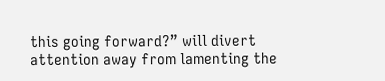this going forward?” will divert attention away from lamenting the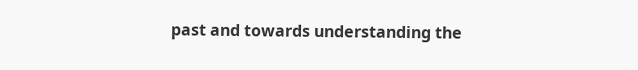past and towards understanding the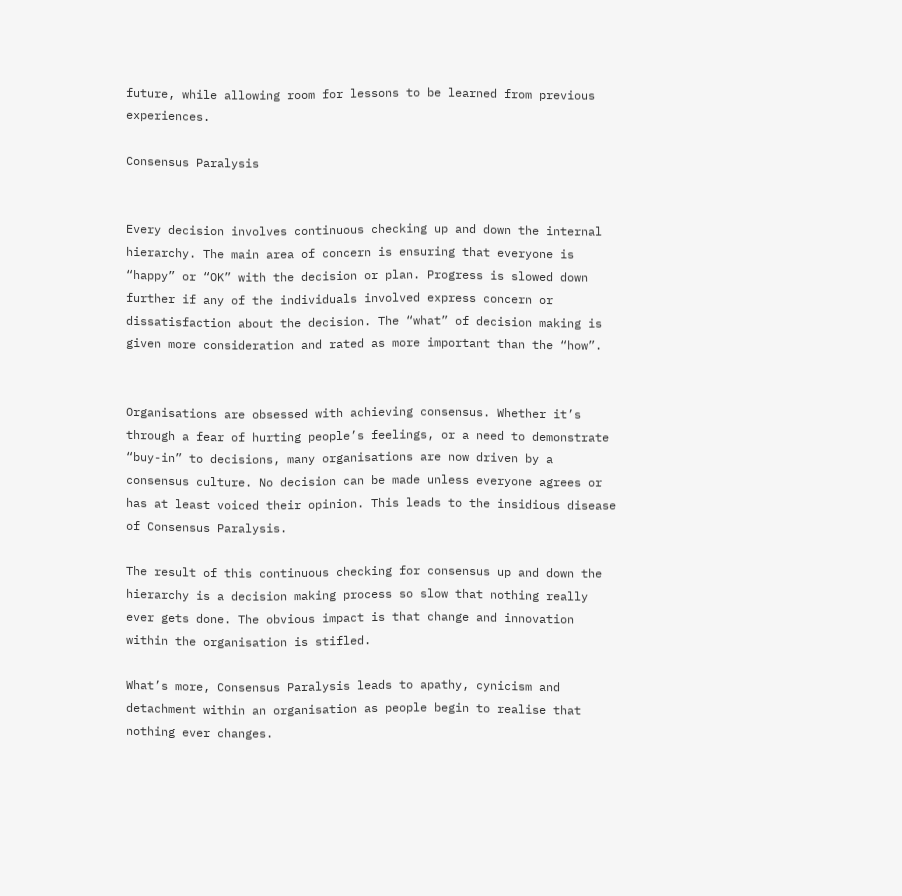future, while allowing room for lessons to be learned from previous experiences.

Consensus Paralysis


Every decision involves continuous checking up and down the internal hierarchy. The main area of concern is ensuring that everyone is “happy” or “OK” with the decision or plan. Progress is slowed down further if any of the individuals involved express concern or dissatisfaction about the decision. The “what” of decision making is given more consideration and rated as more important than the “how”.


Organisations are obsessed with achieving consensus. Whether it’s through a fear of hurting people’s feelings, or a need to demonstrate “buy-in” to decisions, many organisations are now driven by a consensus culture. No decision can be made unless everyone agrees or has at least voiced their opinion. This leads to the insidious disease of Consensus Paralysis.

The result of this continuous checking for consensus up and down the hierarchy is a decision making process so slow that nothing really ever gets done. The obvious impact is that change and innovation within the organisation is stifled.

What’s more, Consensus Paralysis leads to apathy, cynicism and detachment within an organisation as people begin to realise that nothing ever changes.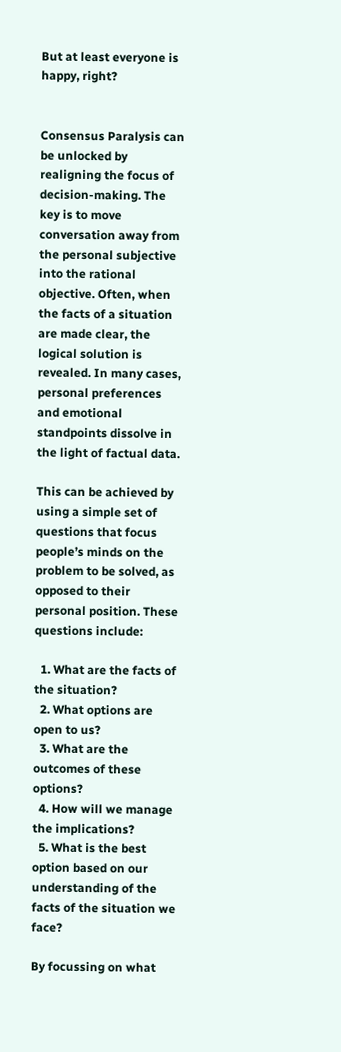But at least everyone is happy, right?


Consensus Paralysis can be unlocked by realigning the focus of decision-making. The key is to move conversation away from the personal subjective into the rational objective. Often, when the facts of a situation are made clear, the logical solution is revealed. In many cases, personal preferences and emotional standpoints dissolve in the light of factual data.

This can be achieved by using a simple set of questions that focus people’s minds on the problem to be solved, as opposed to their personal position. These questions include:

  1. What are the facts of the situation?
  2. What options are open to us?
  3. What are the outcomes of these options?
  4. How will we manage the implications?
  5. What is the best option based on our understanding of the facts of the situation we face?

By focussing on what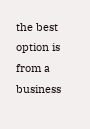the best option is from a business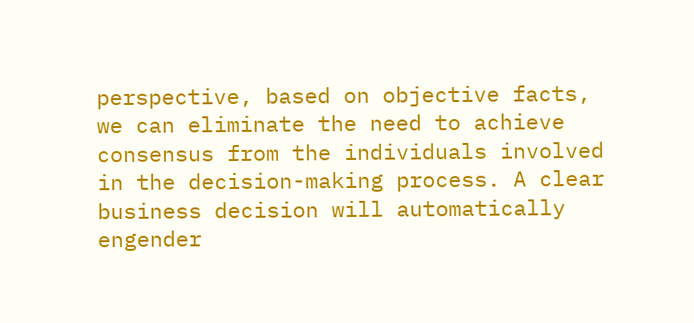perspective, based on objective facts, we can eliminate the need to achieve consensus from the individuals involved in the decision-making process. A clear business decision will automatically engender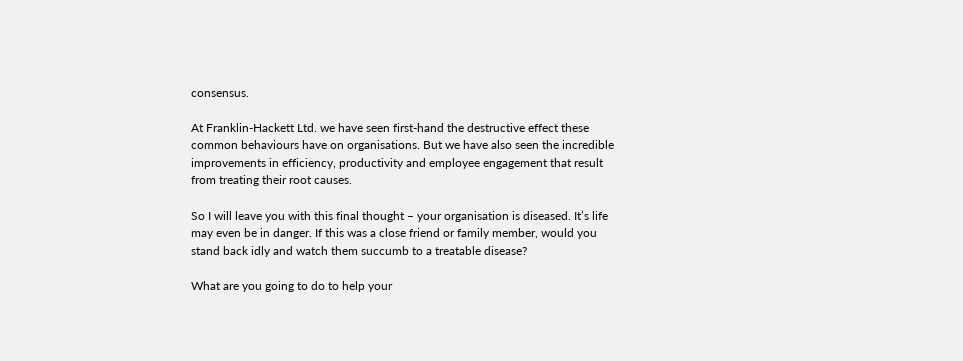consensus.

At Franklin-Hackett Ltd. we have seen first-hand the destructive effect these common behaviours have on organisations. But we have also seen the incredible improvements in efficiency, productivity and employee engagement that result from treating their root causes.

So I will leave you with this final thought – your organisation is diseased. It’s life may even be in danger. If this was a close friend or family member, would you stand back idly and watch them succumb to a treatable disease?

What are you going to do to help your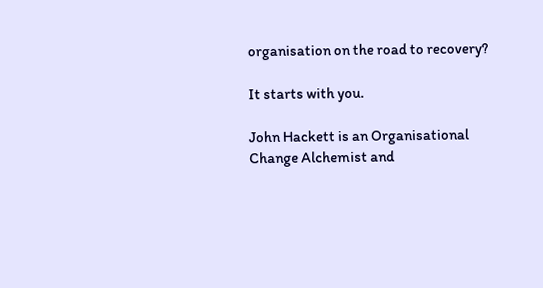organisation on the road to recovery?

It starts with you.

John Hackett is an Organisational Change Alchemist and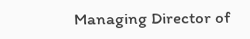Managing Director of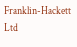Franklin-Hackett Ltd